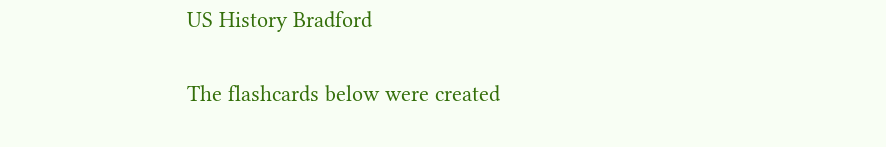US History Bradford

The flashcards below were created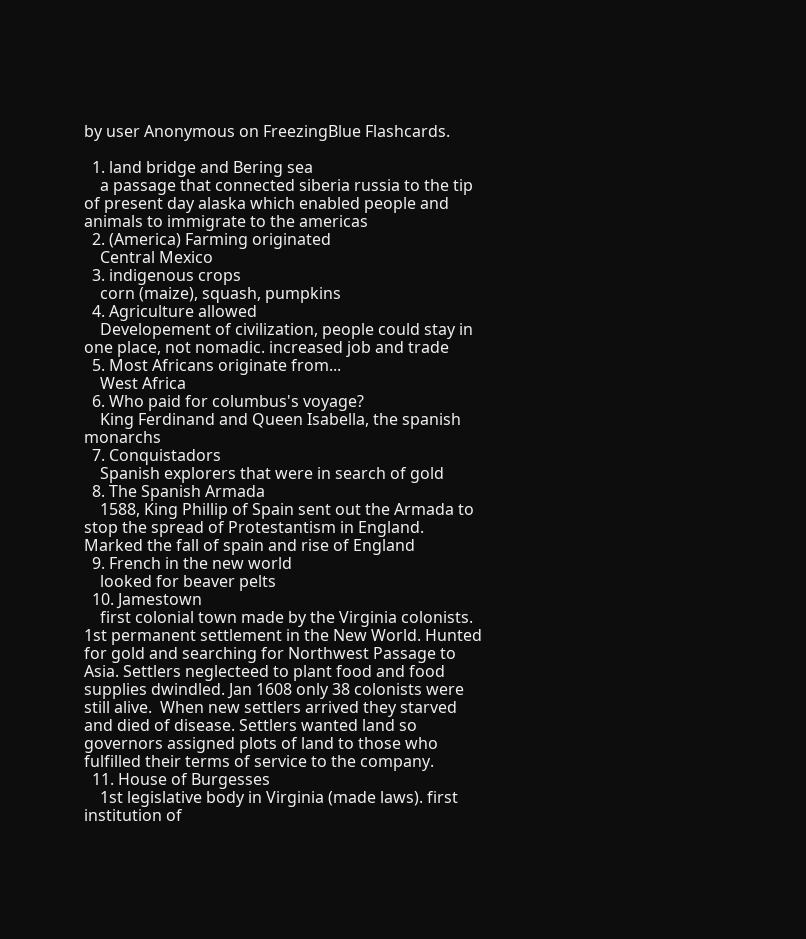by user Anonymous on FreezingBlue Flashcards.

  1. land bridge and Bering sea
    a passage that connected siberia russia to the tip of present day alaska which enabled people and animals to immigrate to the americas
  2. (America) Farming originated
    Central Mexico
  3. indigenous crops
    corn (maize), squash, pumpkins
  4. Agriculture allowed
    Developement of civilization, people could stay in one place, not nomadic. increased job and trade
  5. Most Africans originate from...
    West Africa
  6. Who paid for columbus's voyage?
    King Ferdinand and Queen Isabella, the spanish monarchs
  7. Conquistadors
    Spanish explorers that were in search of gold
  8. The Spanish Armada
    1588, King Phillip of Spain sent out the Armada to stop the spread of Protestantism in England. Marked the fall of spain and rise of England
  9. French in the new world
    looked for beaver pelts
  10. Jamestown
    first colonial town made by the Virginia colonists. 1st permanent settlement in the New World. Hunted for gold and searching for Northwest Passage to Asia. Settlers neglecteed to plant food and food supplies dwindled. Jan 1608 only 38 colonists were still alive.  When new settlers arrived they starved and died of disease. Settlers wanted land so governors assigned plots of land to those who fulfilled their terms of service to the company.
  11. House of Burgesses
    1st legislative body in Virginia (made laws). first institution of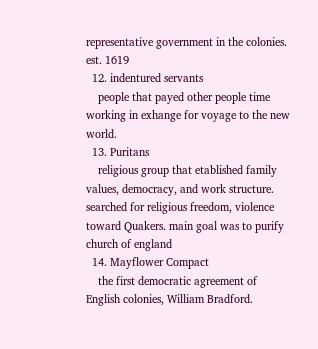representative government in the colonies. est. 1619
  12. indentured servants
    people that payed other people time working in exhange for voyage to the new world.
  13. Puritans
    religious group that etablished family values, democracy, and work structure. searched for religious freedom, violence toward Quakers. main goal was to purify church of england
  14. Mayflower Compact
    the first democratic agreement of English colonies, William Bradford.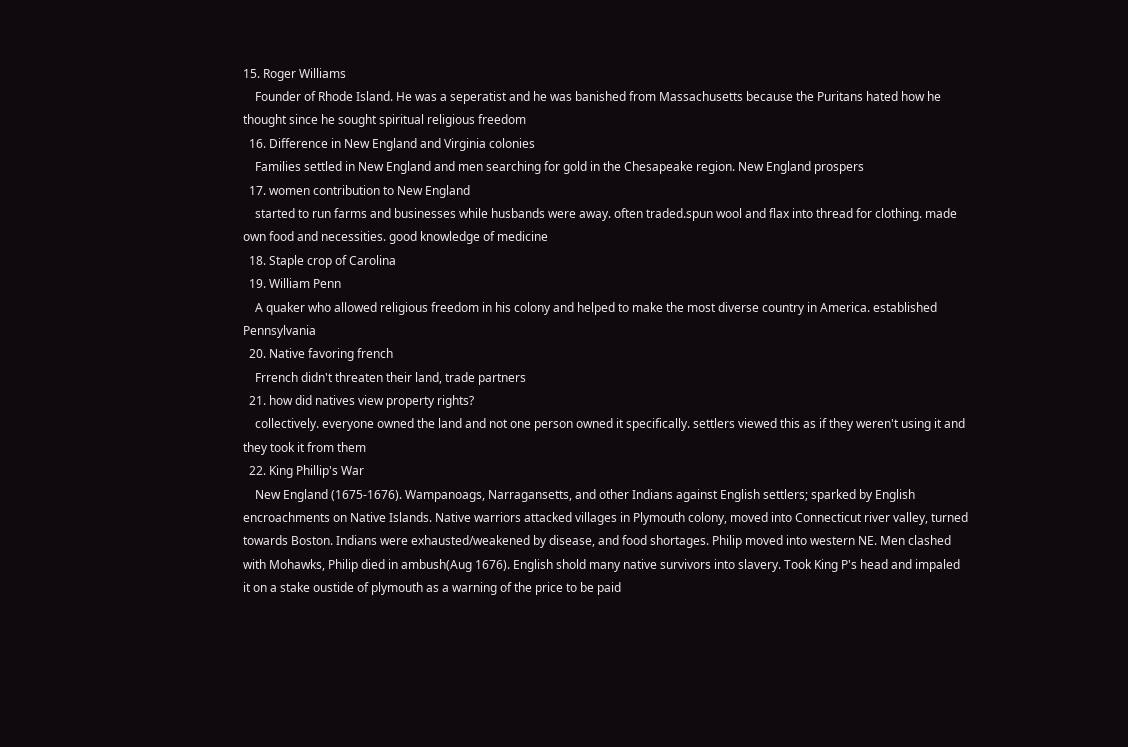15. Roger Williams
    Founder of Rhode Island. He was a seperatist and he was banished from Massachusetts because the Puritans hated how he thought since he sought spiritual religious freedom
  16. Difference in New England and Virginia colonies
    Families settled in New England and men searching for gold in the Chesapeake region. New England prospers
  17. women contribution to New England
    started to run farms and businesses while husbands were away. often traded.spun wool and flax into thread for clothing. made own food and necessities. good knowledge of medicine
  18. Staple crop of Carolina
  19. William Penn
    A quaker who allowed religious freedom in his colony and helped to make the most diverse country in America. established Pennsylvania
  20. Native favoring french
    Frrench didn't threaten their land, trade partners
  21. how did natives view property rights?
    collectively. everyone owned the land and not one person owned it specifically. settlers viewed this as if they weren't using it and they took it from them
  22. King Phillip's War
    New England (1675-1676). Wampanoags, Narragansetts, and other Indians against English settlers; sparked by English encroachments on Native Islands. Native warriors attacked villages in Plymouth colony, moved into Connecticut river valley, turned towards Boston. Indians were exhausted/weakened by disease, and food shortages. Philip moved into western NE. Men clashed with Mohawks, Philip died in ambush(Aug 1676). English shold many native survivors into slavery. Took King P's head and impaled it on a stake oustide of plymouth as a warning of the price to be paid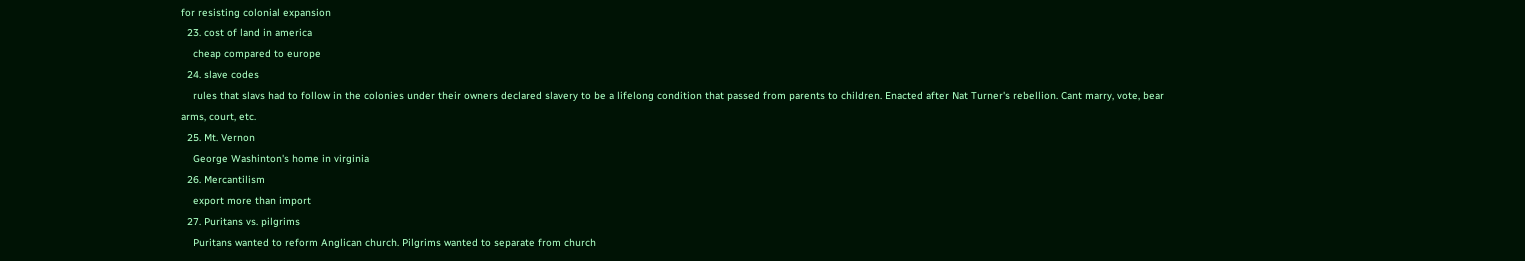for resisting colonial expansion
  23. cost of land in america
    cheap compared to europe
  24. slave codes
    rules that slavs had to follow in the colonies under their owners declared slavery to be a lifelong condition that passed from parents to children. Enacted after Nat Turner's rebellion. Cant marry, vote, bear arms, court, etc.
  25. Mt. Vernon
    George Washinton's home in virginia
  26. Mercantilism
    export more than import
  27. Puritans vs. pilgrims
    Puritans wanted to reform Anglican church. Pilgrims wanted to separate from church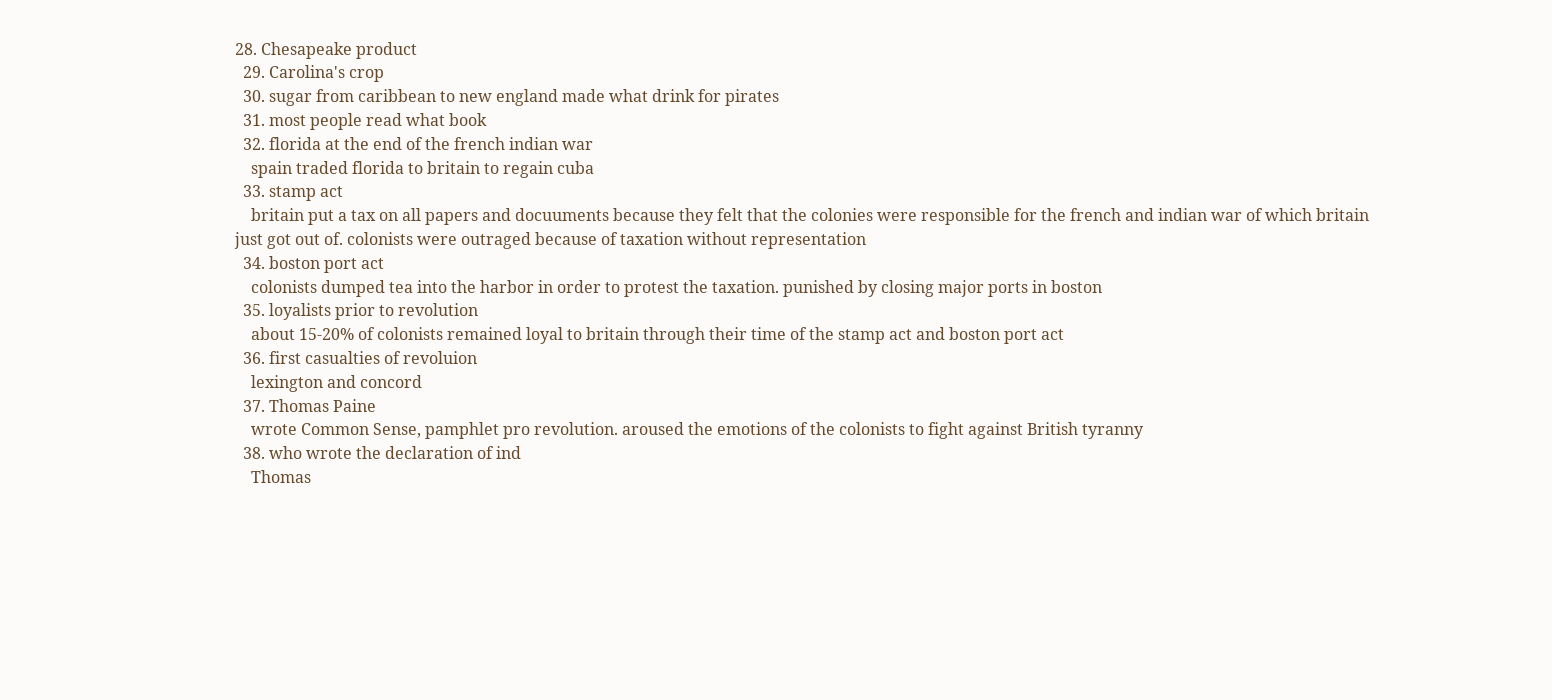28. Chesapeake product
  29. Carolina's crop
  30. sugar from caribbean to new england made what drink for pirates
  31. most people read what book
  32. florida at the end of the french indian war
    spain traded florida to britain to regain cuba
  33. stamp act
    britain put a tax on all papers and docuuments because they felt that the colonies were responsible for the french and indian war of which britain just got out of. colonists were outraged because of taxation without representation
  34. boston port act
    colonists dumped tea into the harbor in order to protest the taxation. punished by closing major ports in boston
  35. loyalists prior to revolution
    about 15-20% of colonists remained loyal to britain through their time of the stamp act and boston port act
  36. first casualties of revoluion
    lexington and concord
  37. Thomas Paine
    wrote Common Sense, pamphlet pro revolution. aroused the emotions of the colonists to fight against British tyranny
  38. who wrote the declaration of ind
    Thomas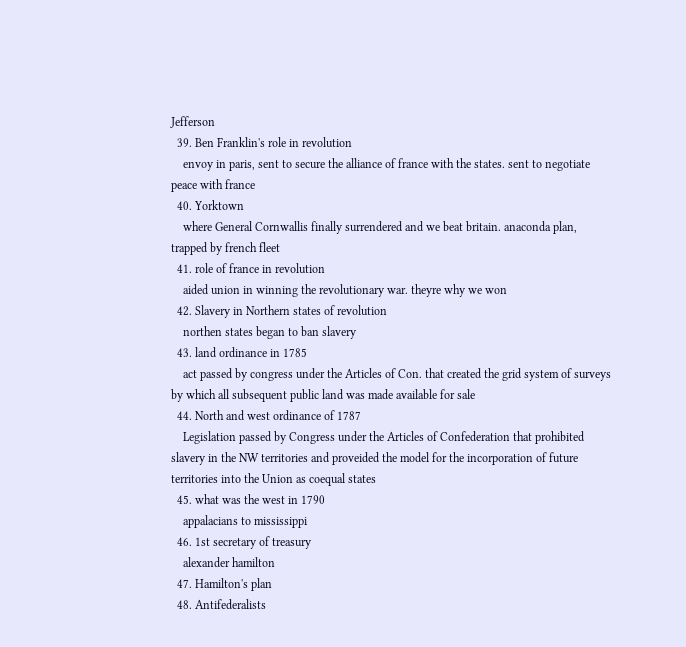Jefferson
  39. Ben Franklin's role in revolution
    envoy in paris, sent to secure the alliance of france with the states. sent to negotiate peace with france
  40. Yorktown
    where General Cornwallis finally surrendered and we beat britain. anaconda plan, trapped by french fleet
  41. role of france in revolution
    aided union in winning the revolutionary war. theyre why we won
  42. Slavery in Northern states of revolution
    northen states began to ban slavery
  43. land ordinance in 1785
    act passed by congress under the Articles of Con. that created the grid system of surveys by which all subsequent public land was made available for sale
  44. North and west ordinance of 1787
    Legislation passed by Congress under the Articles of Confederation that prohibited slavery in the NW territories and proveided the model for the incorporation of future territories into the Union as coequal states
  45. what was the west in 1790
    appalacians to mississippi
  46. 1st secretary of treasury
    alexander hamilton
  47. Hamilton's plan
  48. Antifederalists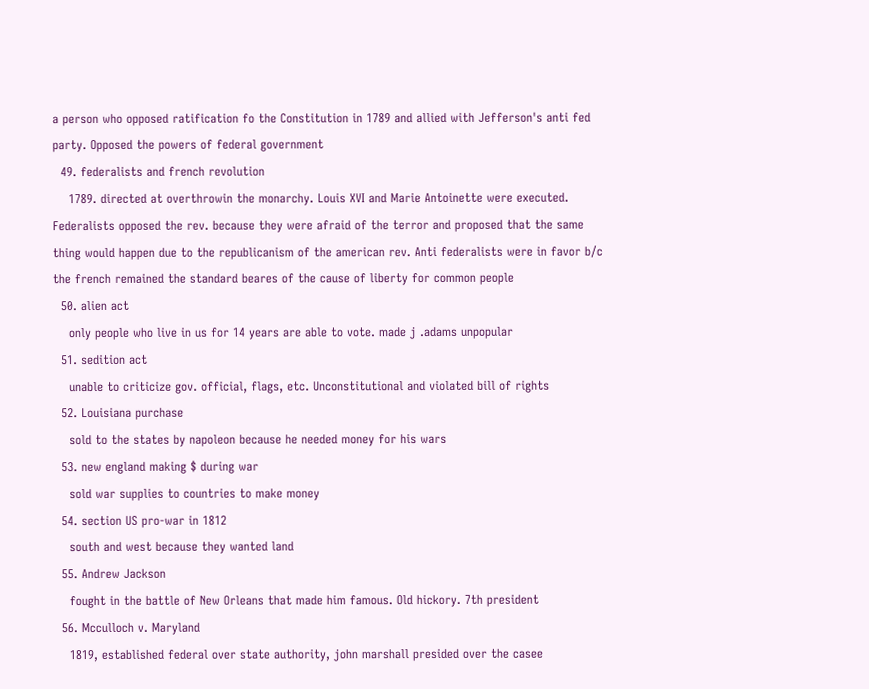a person who opposed ratification fo the Constitution in 1789 and allied with Jefferson's anti fed party. Opposed the powers of federal government
  49. federalists and french revolution
    1789. directed at overthrowin the monarchy. Louis XVI and Marie Antoinette were executed. Federalists opposed the rev. because they were afraid of the terror and proposed that the same thing would happen due to the republicanism of the american rev. Anti federalists were in favor b/c the french remained the standard beares of the cause of liberty for common people
  50. alien act
    only people who live in us for 14 years are able to vote. made j .adams unpopular
  51. sedition act
    unable to criticize gov. official, flags, etc. Unconstitutional and violated bill of rights
  52. Louisiana purchase
    sold to the states by napoleon because he needed money for his wars
  53. new england making $ during war
    sold war supplies to countries to make money
  54. section US pro-war in 1812
    south and west because they wanted land
  55. Andrew Jackson
    fought in the battle of New Orleans that made him famous. Old hickory. 7th president
  56. Mcculloch v. Maryland
    1819, established federal over state authority, john marshall presided over the casee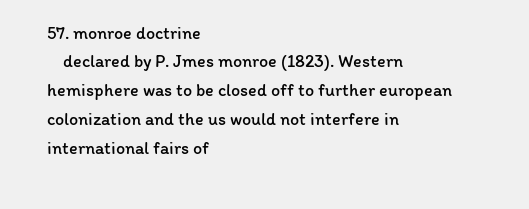57. monroe doctrine
    declared by P. Jmes monroe (1823). Western hemisphere was to be closed off to further european colonization and the us would not interfere in international fairs of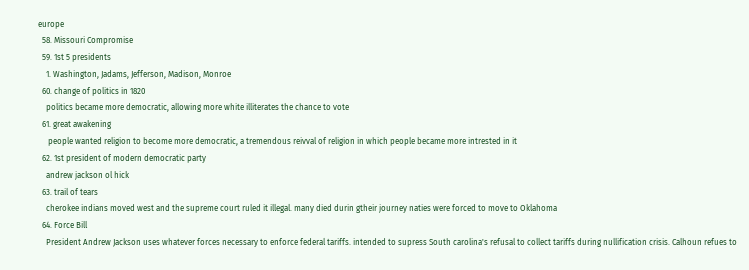europe
  58. Missouri Compromise
  59. 1st 5 presidents
    1. Washington, Jadams, Jefferson, Madison, Monroe
  60. change of politics in 1820
    politics became more democratic, allowing more white illiterates the chance to vote
  61. great awakening
     people wanted religion to become more democratic, a tremendous reivval of religion in which people became more intrested in it
  62. 1st president of modern democratic party
    andrew jackson ol hick
  63. trail of tears
    cherokee indians moved west and the supreme court ruled it illegal. many died durin gtheir journey naties were forced to move to Oklahoma
  64. Force Bill
    President Andrew Jackson uses whatever forces necessary to enforce federal tariffs. intended to supress South carolina's refusal to collect tariffs during nullification crisis. Calhoun refues to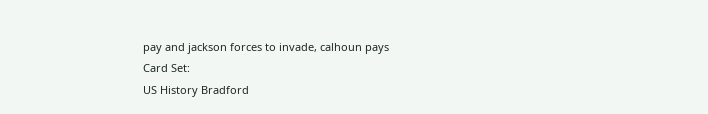pay and jackson forces to invade, calhoun pays
Card Set:
US History Bradford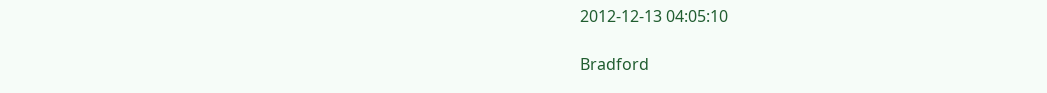2012-12-13 04:05:10

Bradford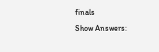finals
Show Answers: